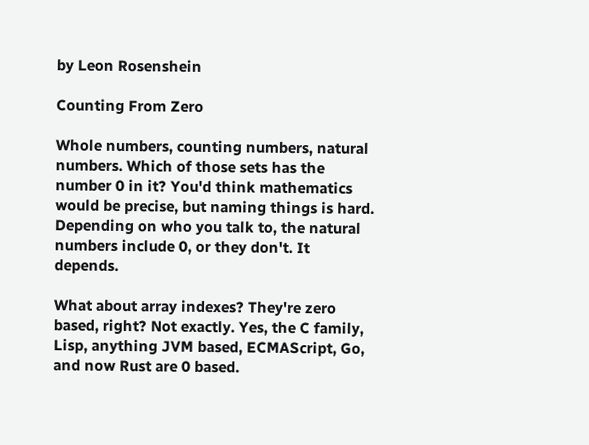by Leon Rosenshein

Counting From Zero

Whole numbers, counting numbers, natural numbers. Which of those sets has the number 0 in it? You'd think mathematics would be precise, but naming things is hard. Depending on who you talk to, the natural numbers include 0, or they don't. It depends.

What about array indexes? They're zero based, right? Not exactly. Yes, the C family, Lisp, anything JVM based, ECMAScript, Go, and now Rust are 0 based.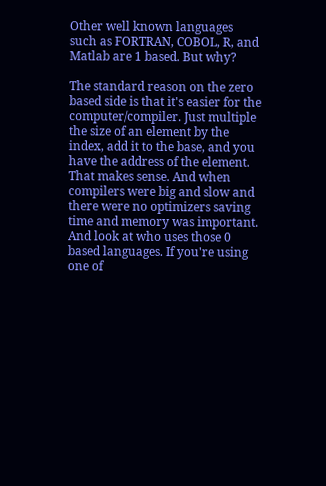Other well known languages such as FORTRAN, COBOL, R, and Matlab are 1 based. But why?

The standard reason on the zero based side is that it's easier for the computer/compiler. Just multiple the size of an element by the index, add it to the base, and you have the address of the element. That makes sense. And when compilers were big and slow and there were no optimizers saving time and memory was important. And look at who uses those 0 based languages. If you're using one of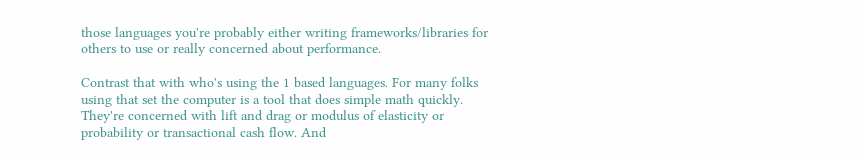those languages you're probably either writing frameworks/libraries for others to use or really concerned about performance.

Contrast that with who's using the 1 based languages. For many folks using that set the computer is a tool that does simple math quickly. They're concerned with lift and drag or modulus of elasticity or probability or transactional cash flow. And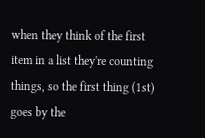when they think of the first item in a list they're counting things, so the first thing (1st) goes by the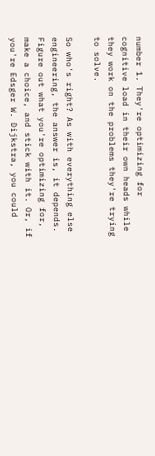number 1. They're optimizing for cognitive load in their own heads while they work on the problems they're trying to solve.

So who's right? As with everything else engineering, the answer is, it depends. Figure out what you're optimizing for, make a choice, and stick with it. Or, if you're Edsger W. Dijkstra, you could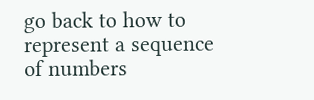go back to how to represent a sequence of numbers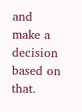and make a decision based on that.